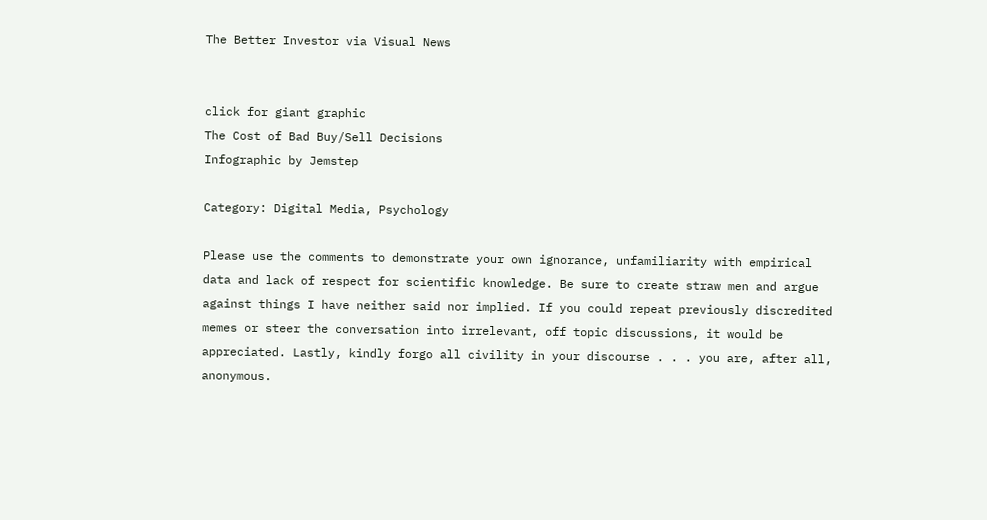The Better Investor via Visual News


click for giant graphic
The Cost of Bad Buy/Sell Decisions
Infographic by Jemstep

Category: Digital Media, Psychology

Please use the comments to demonstrate your own ignorance, unfamiliarity with empirical data and lack of respect for scientific knowledge. Be sure to create straw men and argue against things I have neither said nor implied. If you could repeat previously discredited memes or steer the conversation into irrelevant, off topic discussions, it would be appreciated. Lastly, kindly forgo all civility in your discourse . . . you are, after all, anonymous.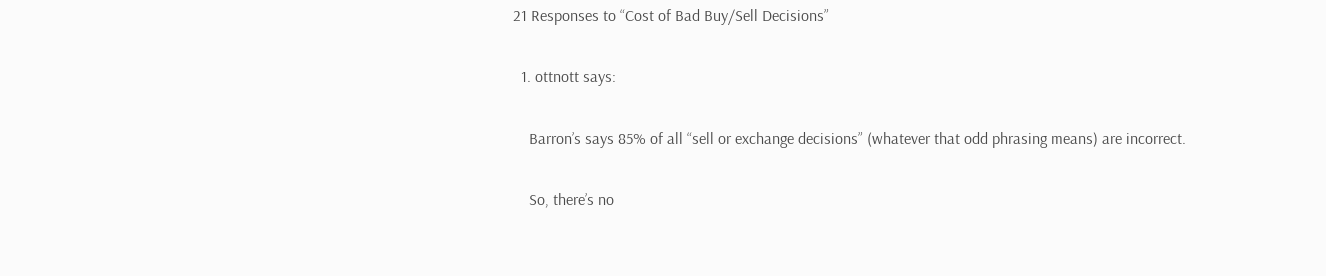21 Responses to “Cost of Bad Buy/Sell Decisions”

  1. ottnott says:

    Barron’s says 85% of all “sell or exchange decisions” (whatever that odd phrasing means) are incorrect.

    So, there’s no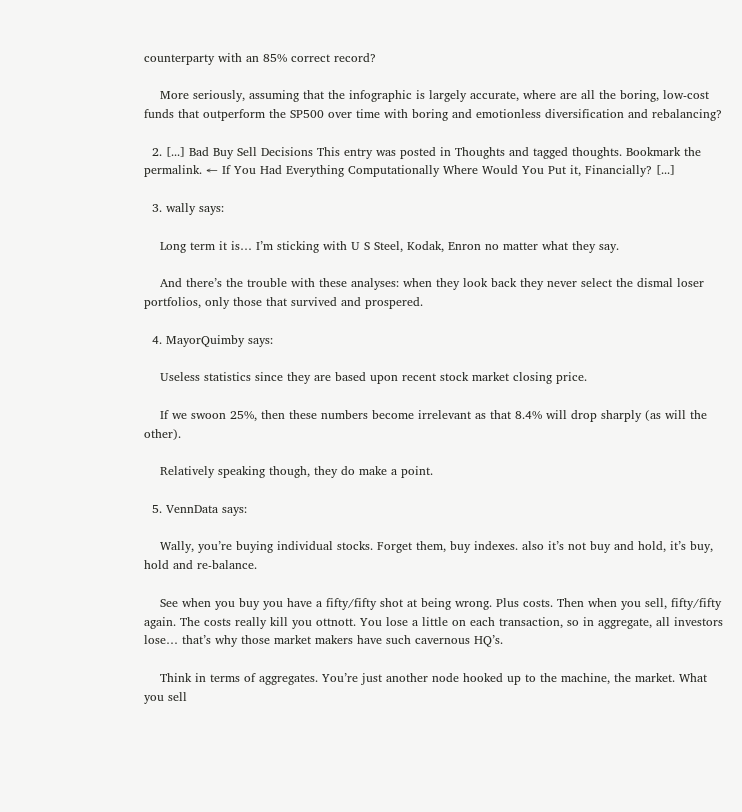counterparty with an 85% correct record?

    More seriously, assuming that the infographic is largely accurate, where are all the boring, low-cost funds that outperform the SP500 over time with boring and emotionless diversification and rebalancing?

  2. [...] Bad Buy Sell Decisions This entry was posted in Thoughts and tagged thoughts. Bookmark the permalink. ← If You Had Everything Computationally Where Would You Put it, Financially? [...]

  3. wally says:

    Long term it is… I’m sticking with U S Steel, Kodak, Enron no matter what they say.

    And there’s the trouble with these analyses: when they look back they never select the dismal loser portfolios, only those that survived and prospered.

  4. MayorQuimby says:

    Useless statistics since they are based upon recent stock market closing price.

    If we swoon 25%, then these numbers become irrelevant as that 8.4% will drop sharply (as will the other).

    Relatively speaking though, they do make a point.

  5. VennData says:

    Wally, you’re buying individual stocks. Forget them, buy indexes. also it’s not buy and hold, it’s buy, hold and re-balance.

    See when you buy you have a fifty/fifty shot at being wrong. Plus costs. Then when you sell, fifty/fifty again. The costs really kill you ottnott. You lose a little on each transaction, so in aggregate, all investors lose… that’s why those market makers have such cavernous HQ’s.

    Think in terms of aggregates. You’re just another node hooked up to the machine, the market. What you sell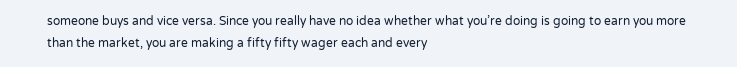someone buys and vice versa. Since you really have no idea whether what you’re doing is going to earn you more than the market, you are making a fifty fifty wager each and every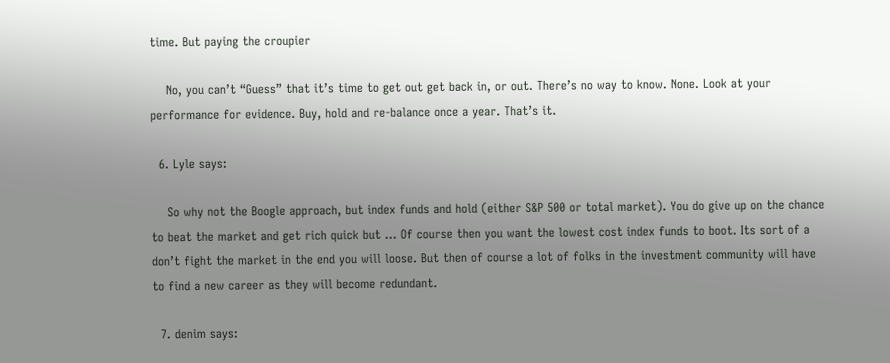time. But paying the croupier

    No, you can’t “Guess” that it’s time to get out get back in, or out. There’s no way to know. None. Look at your performance for evidence. Buy, hold and re-balance once a year. That’s it.

  6. Lyle says:

    So why not the Boogle approach, but index funds and hold (either S&P 500 or total market). You do give up on the chance to beat the market and get rich quick but … Of course then you want the lowest cost index funds to boot. Its sort of a don’t fight the market in the end you will loose. But then of course a lot of folks in the investment community will have to find a new career as they will become redundant.

  7. denim says: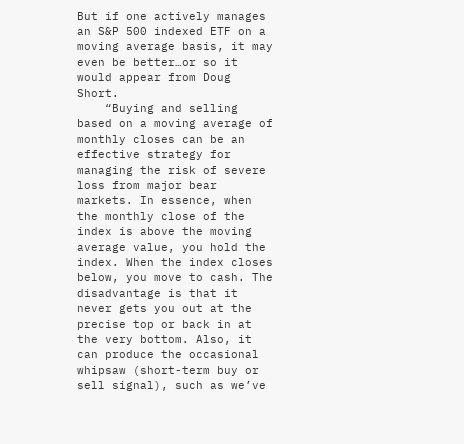But if one actively manages an S&P 500 indexed ETF on a moving average basis, it may even be better…or so it would appear from Doug Short.
    “Buying and selling based on a moving average of monthly closes can be an effective strategy for managing the risk of severe loss from major bear markets. In essence, when the monthly close of the index is above the moving average value, you hold the index. When the index closes below, you move to cash. The disadvantage is that it never gets you out at the precise top or back in at the very bottom. Also, it can produce the occasional whipsaw (short-term buy or sell signal), such as we’ve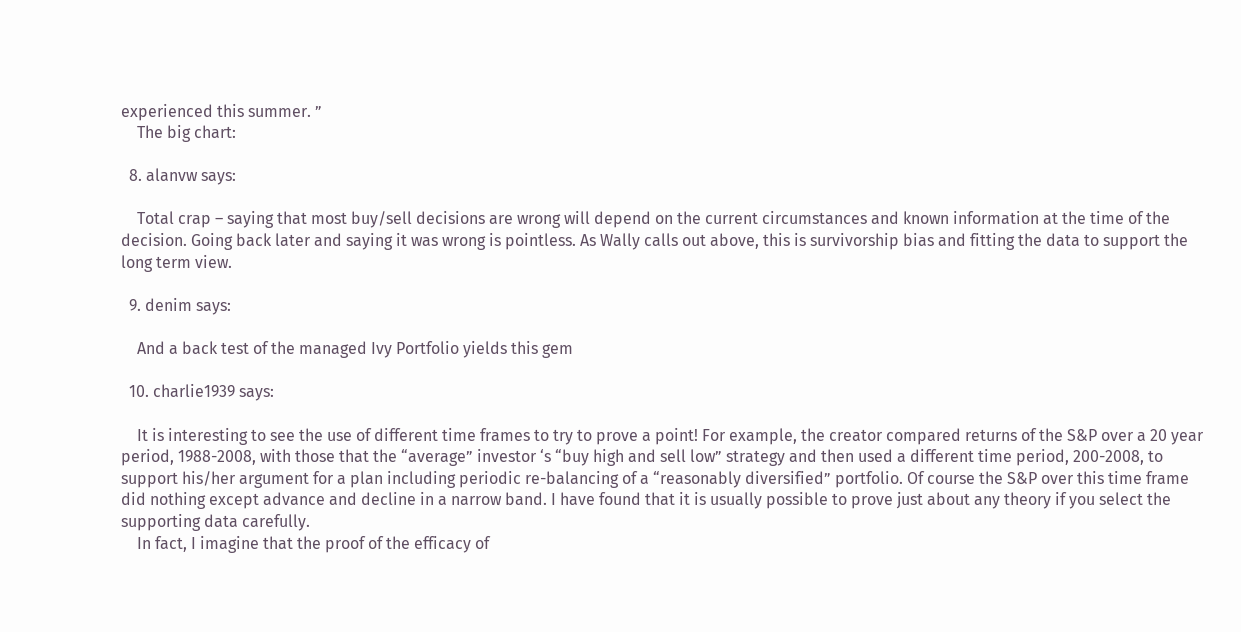experienced this summer. ”
    The big chart:

  8. alanvw says:

    Total crap – saying that most buy/sell decisions are wrong will depend on the current circumstances and known information at the time of the decision. Going back later and saying it was wrong is pointless. As Wally calls out above, this is survivorship bias and fitting the data to support the long term view.

  9. denim says:

    And a back test of the managed Ivy Portfolio yields this gem

  10. charlie1939 says:

    It is interesting to see the use of different time frames to try to prove a point! For example, the creator compared returns of the S&P over a 20 year period, 1988-2008, with those that the “average” investor ‘s “buy high and sell low” strategy and then used a different time period, 200-2008, to support his/her argument for a plan including periodic re-balancing of a “reasonably diversified” portfolio. Of course the S&P over this time frame did nothing except advance and decline in a narrow band. I have found that it is usually possible to prove just about any theory if you select the supporting data carefully.
    In fact, I imagine that the proof of the efficacy of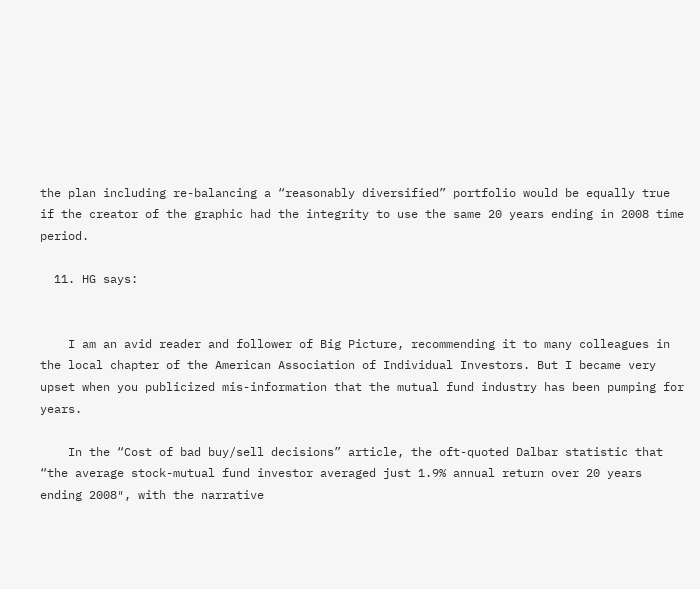the plan including re-balancing a “reasonably diversified” portfolio would be equally true if the creator of the graphic had the integrity to use the same 20 years ending in 2008 time period.

  11. HG says:


    I am an avid reader and follower of Big Picture, recommending it to many colleagues in the local chapter of the American Association of Individual Investors. But I became very upset when you publicized mis-information that the mutual fund industry has been pumping for years.

    In the “Cost of bad buy/sell decisions” article, the oft-quoted Dalbar statistic that “the average stock-mutual fund investor averaged just 1.9% annual return over 20 years ending 2008″, with the narrative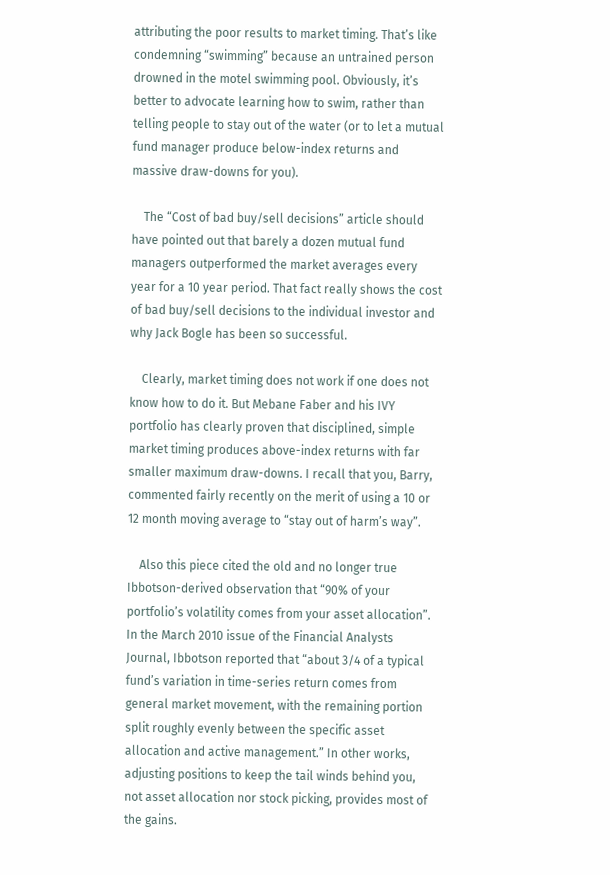attributing the poor results to market timing. That’s like condemning “swimming” because an untrained person drowned in the motel swimming pool. Obviously, it’s better to advocate learning how to swim, rather than telling people to stay out of the water (or to let a mutual fund manager produce below-index returns and massive draw-downs for you).

    The “Cost of bad buy/sell decisions” article should have pointed out that barely a dozen mutual fund managers outperformed the market averages every year for a 10 year period. That fact really shows the cost of bad buy/sell decisions to the individual investor and why Jack Bogle has been so successful.

    Clearly, market timing does not work if one does not know how to do it. But Mebane Faber and his IVY portfolio has clearly proven that disciplined, simple market timing produces above-index returns with far smaller maximum draw-downs. I recall that you, Barry, commented fairly recently on the merit of using a 10 or 12 month moving average to “stay out of harm’s way”.

    Also this piece cited the old and no longer true Ibbotson-derived observation that “90% of your portfolio’s volatility comes from your asset allocation”. In the March 2010 issue of the Financial Analysts Journal, Ibbotson reported that “about 3/4 of a typical fund’s variation in time-series return comes from general market movement, with the remaining portion split roughly evenly between the specific asset allocation and active management.” In other works, adjusting positions to keep the tail winds behind you, not asset allocation nor stock picking, provides most of the gains.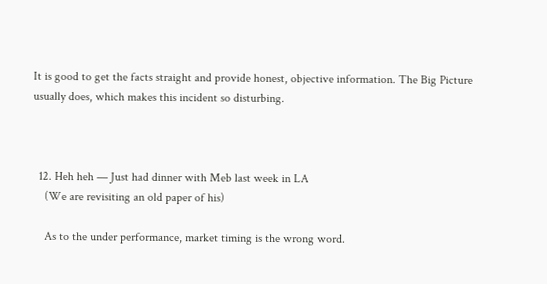It is good to get the facts straight and provide honest, objective information. The Big Picture usually does, which makes this incident so disturbing.



  12. Heh heh — Just had dinner with Meb last week in LA
    (We are revisiting an old paper of his)

    As to the under performance, market timing is the wrong word.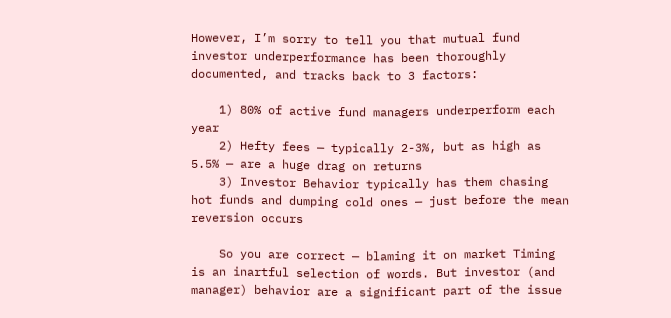However, I’m sorry to tell you that mutual fund investor underperformance has been thoroughly documented, and tracks back to 3 factors:

    1) 80% of active fund managers underperform each year
    2) Hefty fees — typically 2-3%, but as high as 5.5% — are a huge drag on returns
    3) Investor Behavior typically has them chasing hot funds and dumping cold ones — just before the mean reversion occurs

    So you are correct — blaming it on market Timing is an inartful selection of words. But investor (and manager) behavior are a significant part of the issue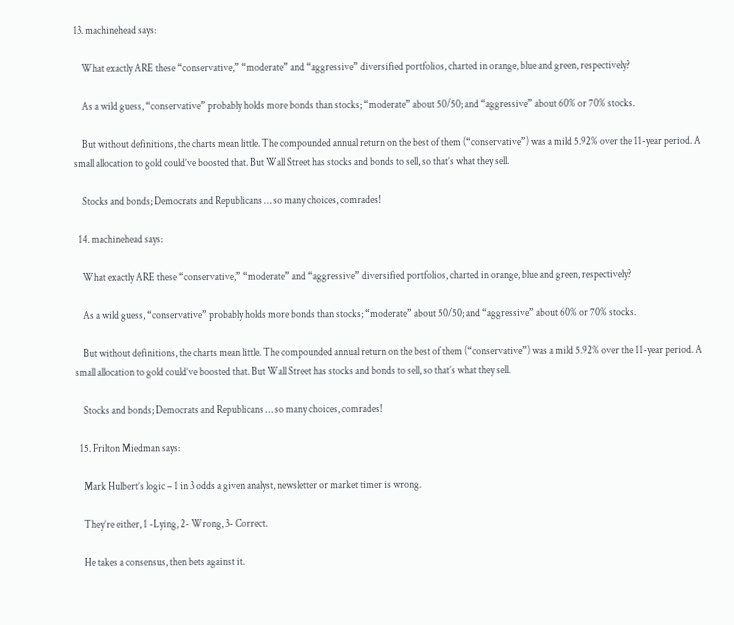13. machinehead says:

    What exactly ARE these “conservative,” “moderate” and “aggressive” diversified portfolios, charted in orange, blue and green, respectively?

    As a wild guess, “conservative” probably holds more bonds than stocks; “moderate” about 50/50; and “aggressive” about 60% or 70% stocks.

    But without definitions, the charts mean little. The compounded annual return on the best of them (“conservative”) was a mild 5.92% over the 11-year period. A small allocation to gold could’ve boosted that. But Wall Street has stocks and bonds to sell, so that’s what they sell.

    Stocks and bonds; Democrats and Republicans … so many choices, comrades!

  14. machinehead says:

    What exactly ARE these “conservative,” “moderate” and “aggressive” diversified portfolios, charted in orange, blue and green, respectively?

    As a wild guess, “conservative” probably holds more bonds than stocks; “moderate” about 50/50; and “aggressive” about 60% or 70% stocks.

    But without definitions, the charts mean little. The compounded annual return on the best of them (“conservative”) was a mild 5.92% over the 11-year period. A small allocation to gold could’ve boosted that. But Wall Street has stocks and bonds to sell, so that’s what they sell.

    Stocks and bonds; Democrats and Republicans … so many choices, comrades!

  15. Frilton Miedman says:

    Mark Hulbert’s logic – 1 in 3 odds a given analyst, newsletter or market timer is wrong.

    They’re either, 1 -Lying, 2- Wrong, 3- Correct.

    He takes a consensus, then bets against it.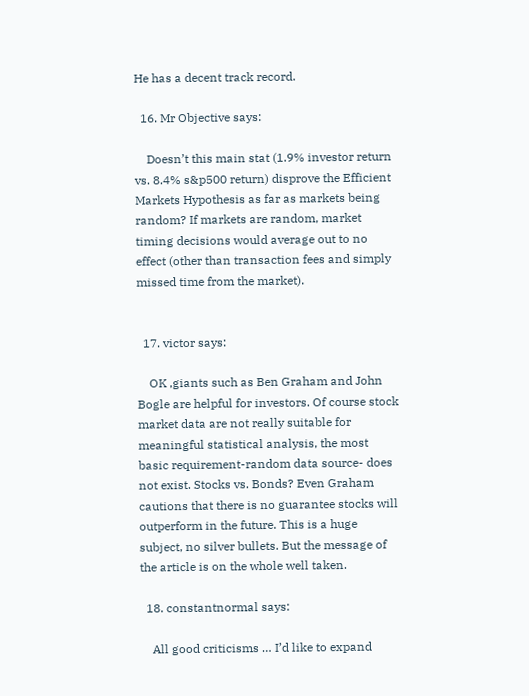He has a decent track record.

  16. Mr Objective says:

    Doesn’t this main stat (1.9% investor return vs. 8.4% s&p500 return) disprove the Efficient Markets Hypothesis as far as markets being random? If markets are random, market timing decisions would average out to no effect (other than transaction fees and simply missed time from the market).


  17. victor says:

    OK ,giants such as Ben Graham and John Bogle are helpful for investors. Of course stock market data are not really suitable for meaningful statistical analysis, the most basic requirement-random data source- does not exist. Stocks vs. Bonds? Even Graham cautions that there is no guarantee stocks will outperform in the future. This is a huge subject, no silver bullets. But the message of the article is on the whole well taken.

  18. constantnormal says:

    All good criticisms … I’d like to expand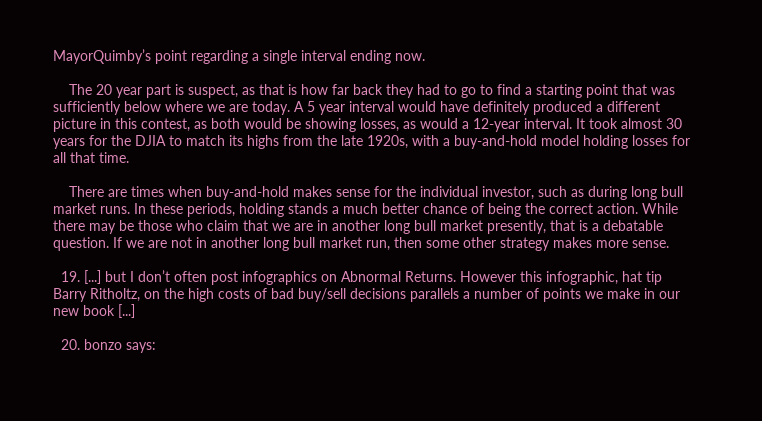MayorQuimby’s point regarding a single interval ending now.

    The 20 year part is suspect, as that is how far back they had to go to find a starting point that was sufficiently below where we are today. A 5 year interval would have definitely produced a different picture in this contest, as both would be showing losses, as would a 12-year interval. It took almost 30 years for the DJIA to match its highs from the late 1920s, with a buy-and-hold model holding losses for all that time.

    There are times when buy-and-hold makes sense for the individual investor, such as during long bull market runs. In these periods, holding stands a much better chance of being the correct action. While there may be those who claim that we are in another long bull market presently, that is a debatable question. If we are not in another long bull market run, then some other strategy makes more sense.

  19. [...] but I don’t often post infographics on Abnormal Returns. However this infographic, hat tip Barry Ritholtz, on the high costs of bad buy/sell decisions parallels a number of points we make in our new book [...]

  20. bonzo says: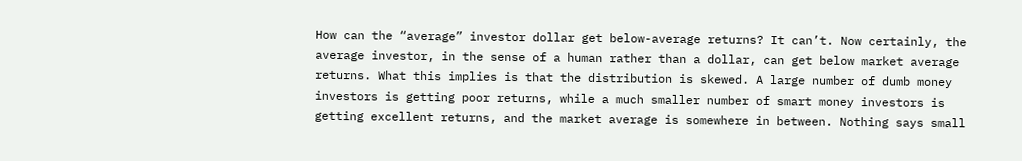How can the “average” investor dollar get below-average returns? It can’t. Now certainly, the average investor, in the sense of a human rather than a dollar, can get below market average returns. What this implies is that the distribution is skewed. A large number of dumb money investors is getting poor returns, while a much smaller number of smart money investors is getting excellent returns, and the market average is somewhere in between. Nothing says small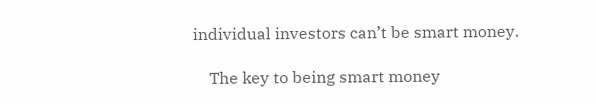individual investors can’t be smart money.

    The key to being smart money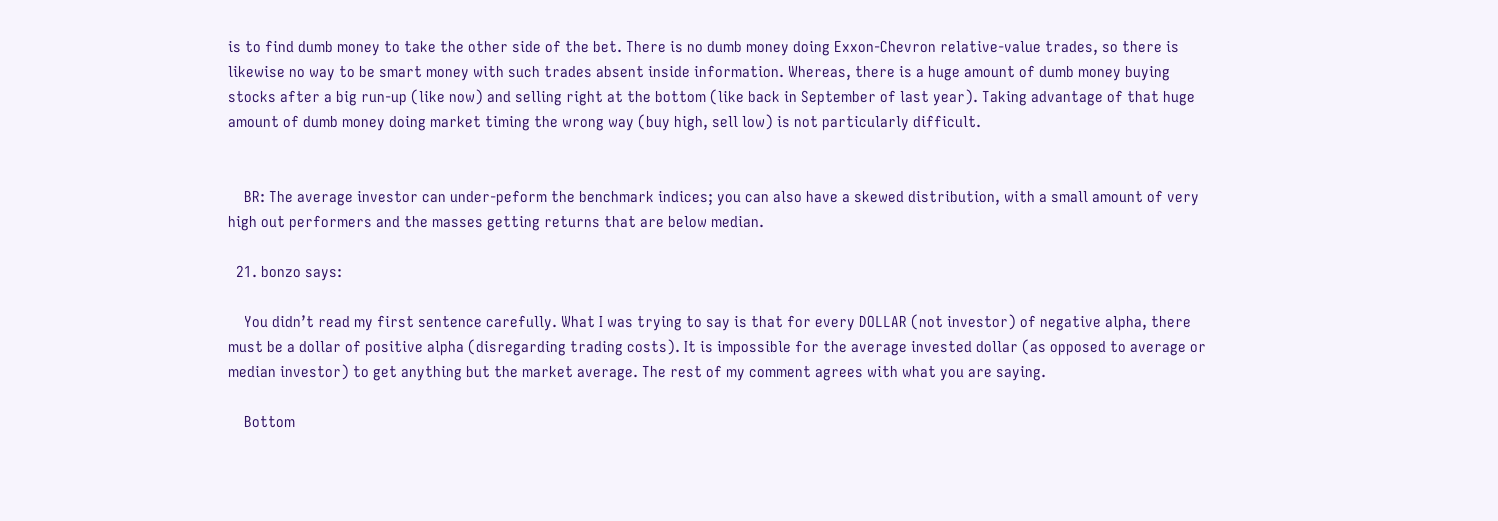is to find dumb money to take the other side of the bet. There is no dumb money doing Exxon-Chevron relative-value trades, so there is likewise no way to be smart money with such trades absent inside information. Whereas, there is a huge amount of dumb money buying stocks after a big run-up (like now) and selling right at the bottom (like back in September of last year). Taking advantage of that huge amount of dumb money doing market timing the wrong way (buy high, sell low) is not particularly difficult.


    BR: The average investor can under-peform the benchmark indices; you can also have a skewed distribution, with a small amount of very high out performers and the masses getting returns that are below median.

  21. bonzo says:

    You didn’t read my first sentence carefully. What I was trying to say is that for every DOLLAR (not investor) of negative alpha, there must be a dollar of positive alpha (disregarding trading costs). It is impossible for the average invested dollar (as opposed to average or median investor) to get anything but the market average. The rest of my comment agrees with what you are saying.

    Bottom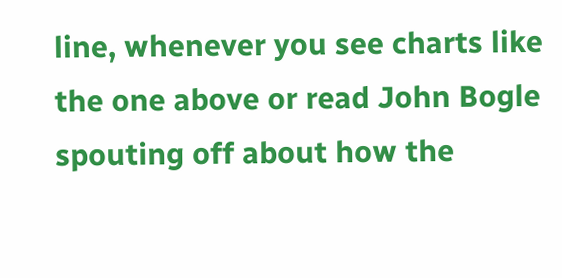line, whenever you see charts like the one above or read John Bogle spouting off about how the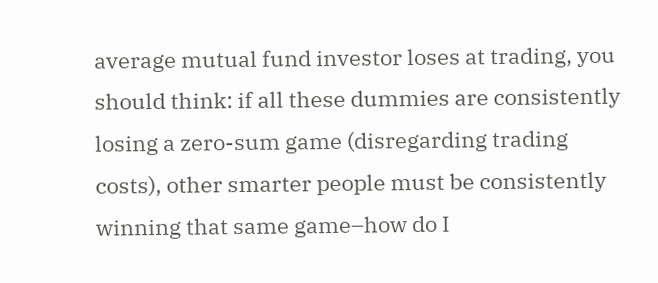average mutual fund investor loses at trading, you should think: if all these dummies are consistently losing a zero-sum game (disregarding trading costs), other smarter people must be consistently winning that same game–how do I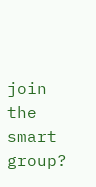join the smart group?